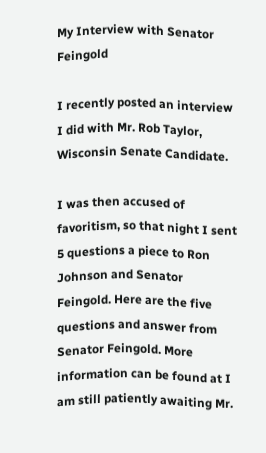My Interview with Senator Feingold

I recently posted an interview I did with Mr. Rob Taylor, Wisconsin Senate Candidate.

I was then accused of favoritism, so that night I sent 5 questions a piece to Ron Johnson and Senator Feingold. Here are the five questions and answer from Senator Feingold. More information can be found at I am still patiently awaiting Mr.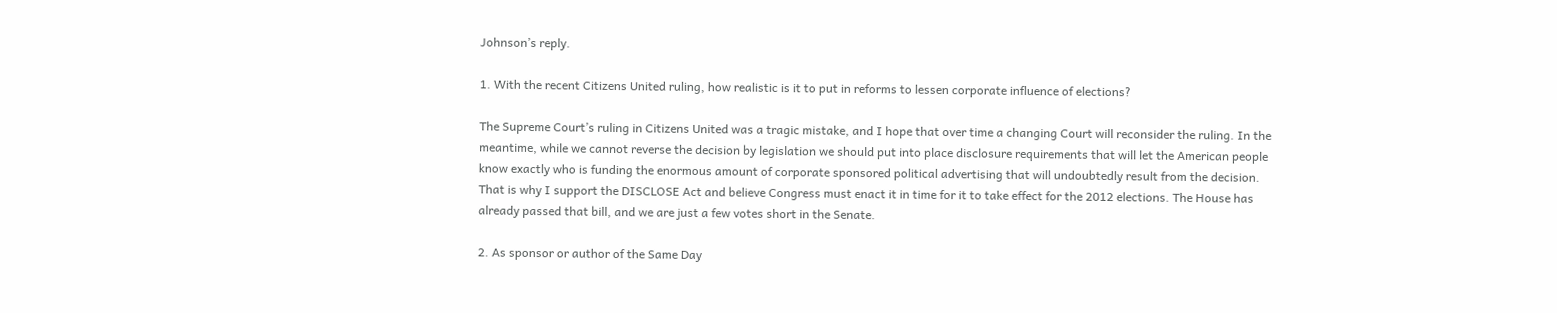Johnson’s reply.

1. With the recent Citizens United ruling, how realistic is it to put in reforms to lessen corporate influence of elections?

The Supreme Court’s ruling in Citizens United was a tragic mistake, and I hope that over time a changing Court will reconsider the ruling. In the meantime, while we cannot reverse the decision by legislation we should put into place disclosure requirements that will let the American people know exactly who is funding the enormous amount of corporate sponsored political advertising that will undoubtedly result from the decision. That is why I support the DISCLOSE Act and believe Congress must enact it in time for it to take effect for the 2012 elections. The House has already passed that bill, and we are just a few votes short in the Senate.

2. As sponsor or author of the Same Day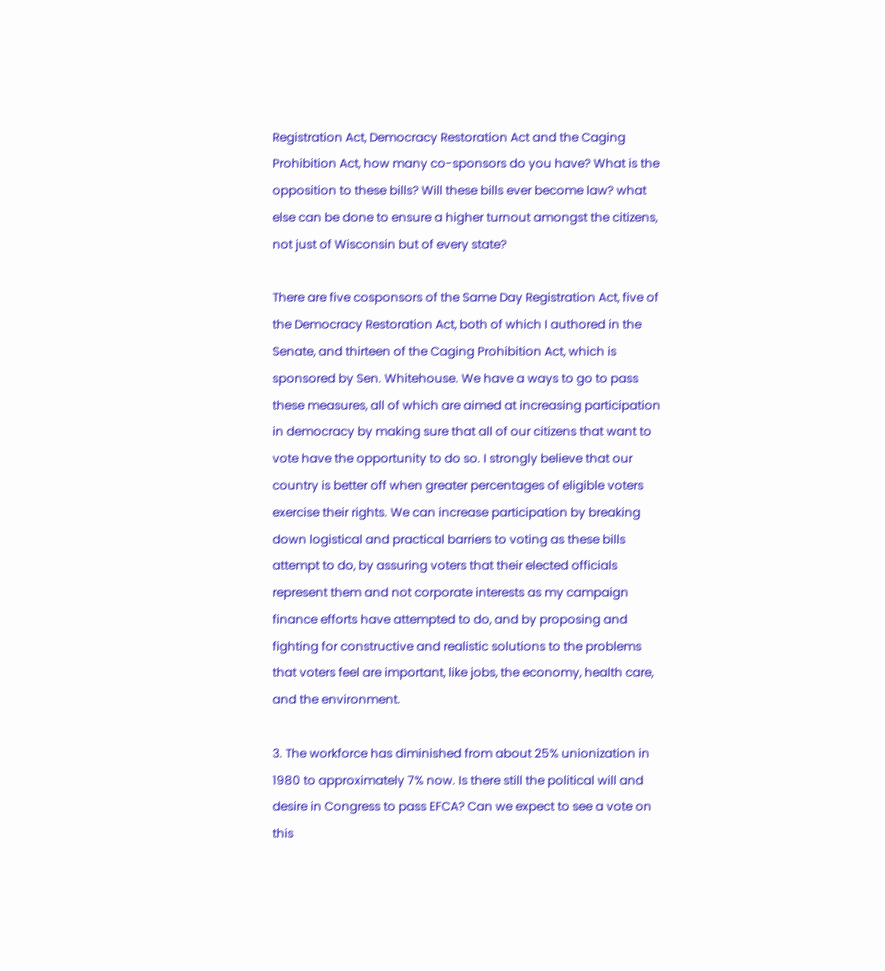Registration Act, Democracy Restoration Act and the Caging Prohibition Act, how many co-sponsors do you have? What is the opposition to these bills? Will these bills ever become law? what else can be done to ensure a higher turnout amongst the citizens, not just of Wisconsin but of every state?

There are five cosponsors of the Same Day Registration Act, five of the Democracy Restoration Act, both of which I authored in the Senate, and thirteen of the Caging Prohibition Act, which is sponsored by Sen. Whitehouse. We have a ways to go to pass these measures, all of which are aimed at increasing participation in democracy by making sure that all of our citizens that want to vote have the opportunity to do so. I strongly believe that our country is better off when greater percentages of eligible voters exercise their rights. We can increase participation by breaking down logistical and practical barriers to voting as these bills attempt to do, by assuring voters that their elected officials represent them and not corporate interests as my campaign finance efforts have attempted to do, and by proposing and fighting for constructive and realistic solutions to the problems that voters feel are important, like jobs, the economy, health care, and the environment.

3. The workforce has diminished from about 25% unionization in 1980 to approximately 7% now. Is there still the political will and desire in Congress to pass EFCA? Can we expect to see a vote on this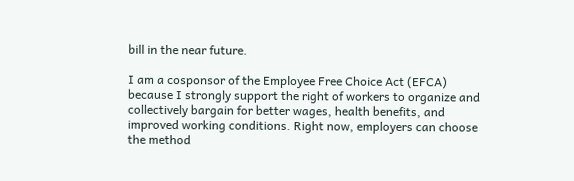bill in the near future.

I am a cosponsor of the Employee Free Choice Act (EFCA) because I strongly support the right of workers to organize and collectively bargain for better wages, health benefits, and improved working conditions. Right now, employers can choose the method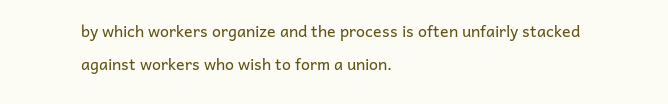by which workers organize and the process is often unfairly stacked against workers who wish to form a union.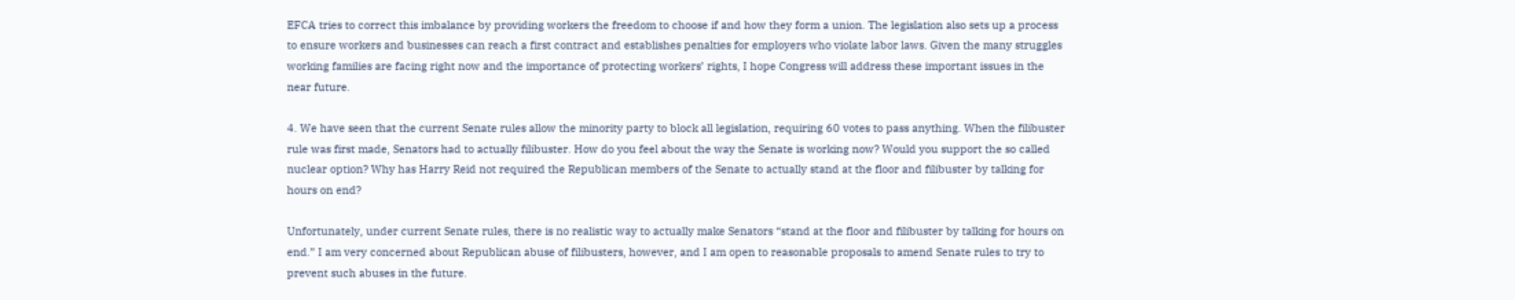EFCA tries to correct this imbalance by providing workers the freedom to choose if and how they form a union. The legislation also sets up a process to ensure workers and businesses can reach a first contract and establishes penalties for employers who violate labor laws. Given the many struggles working families are facing right now and the importance of protecting workers’ rights, I hope Congress will address these important issues in the near future.

4. We have seen that the current Senate rules allow the minority party to block all legislation, requiring 60 votes to pass anything. When the filibuster rule was first made, Senators had to actually filibuster. How do you feel about the way the Senate is working now? Would you support the so called nuclear option? Why has Harry Reid not required the Republican members of the Senate to actually stand at the floor and filibuster by talking for hours on end?

Unfortunately, under current Senate rules, there is no realistic way to actually make Senators “stand at the floor and filibuster by talking for hours on end.” I am very concerned about Republican abuse of filibusters, however, and I am open to reasonable proposals to amend Senate rules to try to prevent such abuses in the future.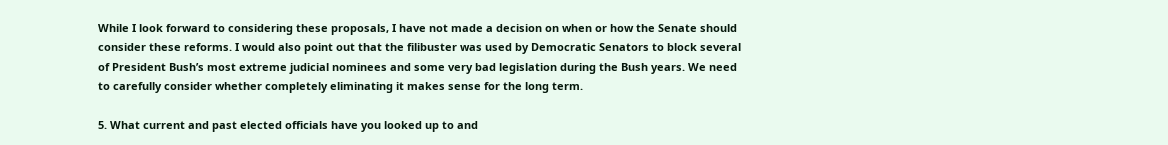While I look forward to considering these proposals, I have not made a decision on when or how the Senate should consider these reforms. I would also point out that the filibuster was used by Democratic Senators to block several of President Bush’s most extreme judicial nominees and some very bad legislation during the Bush years. We need to carefully consider whether completely eliminating it makes sense for the long term.

5. What current and past elected officials have you looked up to and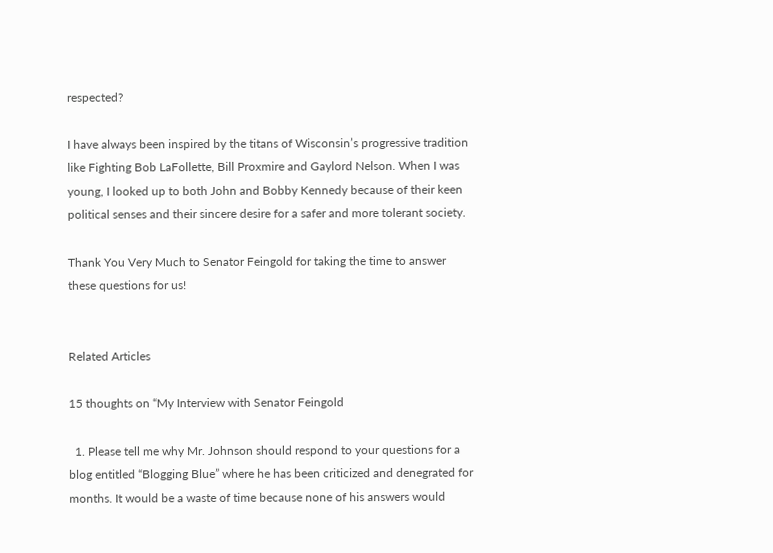respected?

I have always been inspired by the titans of Wisconsin’s progressive tradition like Fighting Bob LaFollette, Bill Proxmire and Gaylord Nelson. When I was young, I looked up to both John and Bobby Kennedy because of their keen political senses and their sincere desire for a safer and more tolerant society.

Thank You Very Much to Senator Feingold for taking the time to answer these questions for us!


Related Articles

15 thoughts on “My Interview with Senator Feingold

  1. Please tell me why Mr. Johnson should respond to your questions for a blog entitled “Blogging Blue” where he has been criticized and denegrated for months. It would be a waste of time because none of his answers would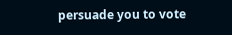persuade you to vote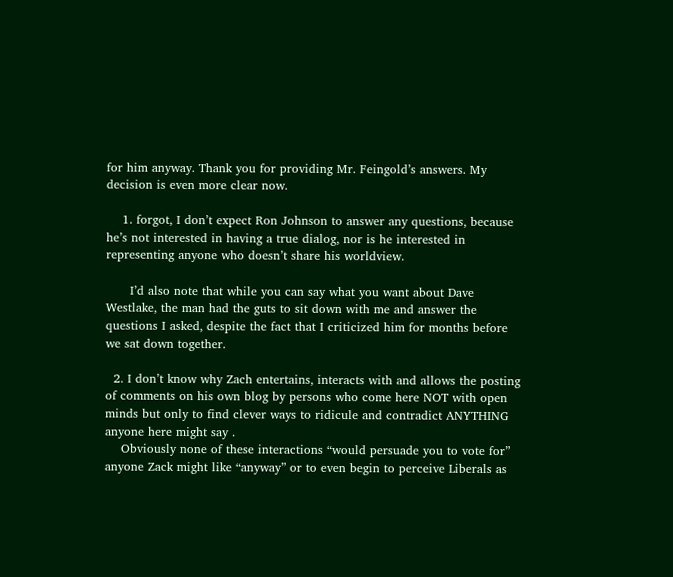for him anyway. Thank you for providing Mr. Feingold’s answers. My decision is even more clear now.

    1. forgot, I don’t expect Ron Johnson to answer any questions, because he’s not interested in having a true dialog, nor is he interested in representing anyone who doesn’t share his worldview.

      I’d also note that while you can say what you want about Dave Westlake, the man had the guts to sit down with me and answer the questions I asked, despite the fact that I criticized him for months before we sat down together.

  2. I don’t know why Zach entertains, interacts with and allows the posting of comments on his own blog by persons who come here NOT with open minds but only to find clever ways to ridicule and contradict ANYTHING anyone here might say .
    Obviously none of these interactions “would persuade you to vote for” anyone Zack might like “anyway” or to even begin to perceive Liberals as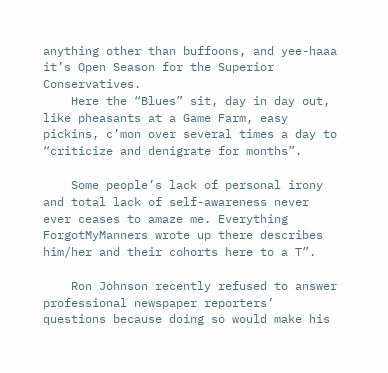anything other than buffoons, and yee-haaa it’s Open Season for the Superior Conservatives.
    Here the “Blues” sit, day in day out, like pheasants at a Game Farm, easy pickins, c’mon over several times a day to “criticize and denigrate for months”.

    Some people’s lack of personal irony and total lack of self-awareness never ever ceases to amaze me. Everything ForgotMyManners wrote up there describes him/her and their cohorts here to a T”.

    Ron Johnson recently refused to answer professional newspaper reporters’ questions because doing so would make his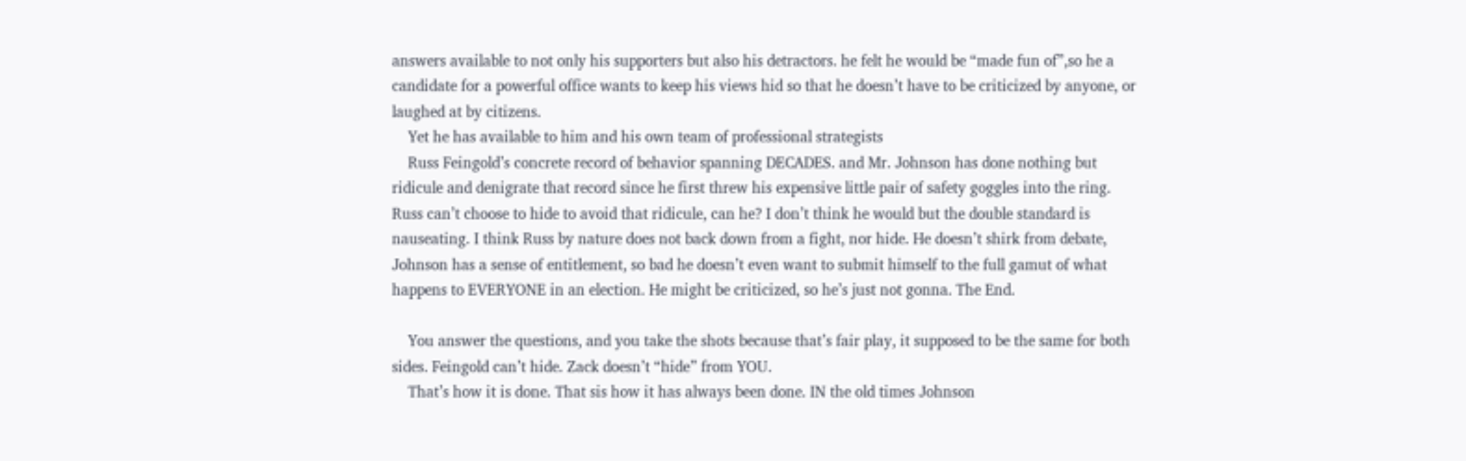answers available to not only his supporters but also his detractors. he felt he would be “made fun of”,so he a candidate for a powerful office wants to keep his views hid so that he doesn’t have to be criticized by anyone, or laughed at by citizens.
    Yet he has available to him and his own team of professional strategists
    Russ Feingold’s concrete record of behavior spanning DECADES. and Mr. Johnson has done nothing but ridicule and denigrate that record since he first threw his expensive little pair of safety goggles into the ring. Russ can’t choose to hide to avoid that ridicule, can he? I don’t think he would but the double standard is nauseating. I think Russ by nature does not back down from a fight, nor hide. He doesn’t shirk from debate, Johnson has a sense of entitlement, so bad he doesn’t even want to submit himself to the full gamut of what happens to EVERYONE in an election. He might be criticized, so he’s just not gonna. The End.

    You answer the questions, and you take the shots because that’s fair play, it supposed to be the same for both sides. Feingold can’t hide. Zack doesn’t “hide” from YOU.
    That’s how it is done. That sis how it has always been done. IN the old times Johnson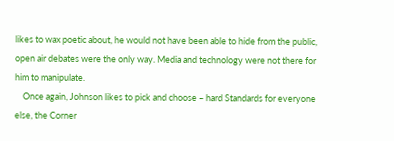likes to wax poetic about, he would not have been able to hide from the public, open air debates were the only way. Media and technology were not there for him to manipulate.
    Once again, Johnson likes to pick and choose – hard Standards for everyone else, the Corner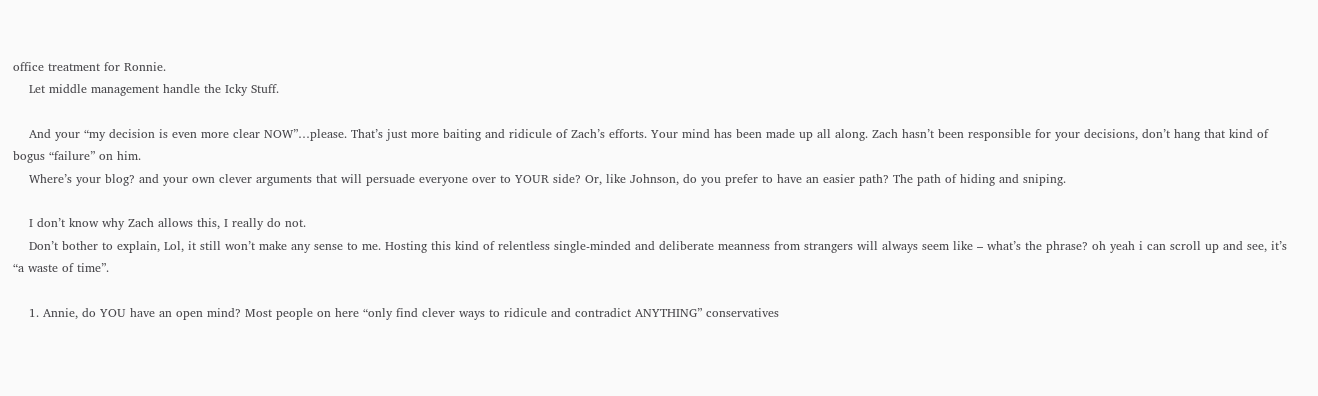office treatment for Ronnie.
    Let middle management handle the Icky Stuff.

    And your “my decision is even more clear NOW”…please. That’s just more baiting and ridicule of Zach’s efforts. Your mind has been made up all along. Zach hasn’t been responsible for your decisions, don’t hang that kind of bogus “failure” on him.
    Where’s your blog? and your own clever arguments that will persuade everyone over to YOUR side? Or, like Johnson, do you prefer to have an easier path? The path of hiding and sniping.

    I don’t know why Zach allows this, I really do not.
    Don’t bother to explain, Lol, it still won’t make any sense to me. Hosting this kind of relentless single-minded and deliberate meanness from strangers will always seem like – what’s the phrase? oh yeah i can scroll up and see, it’s “a waste of time”.

    1. Annie, do YOU have an open mind? Most people on here “only find clever ways to ridicule and contradict ANYTHING” conservatives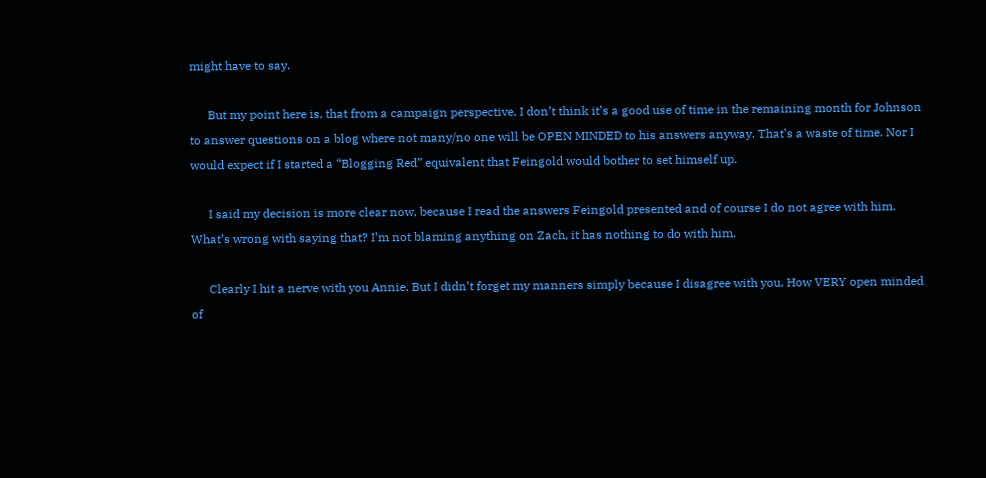might have to say.

      But my point here is, that from a campaign perspective, I don’t think it’s a good use of time in the remaining month for Johnson to answer questions on a blog where not many/no one will be OPEN MINDED to his answers anyway. That’s a waste of time. Nor I would expect if I started a “Blogging Red” equivalent that Feingold would bother to set himself up.

      I said my decision is more clear now, because I read the answers Feingold presented and of course I do not agree with him. What’s wrong with saying that? I’m not blaming anything on Zach, it has nothing to do with him.

      Clearly I hit a nerve with you Annie. But I didn’t forget my manners simply because I disagree with you. How VERY open minded of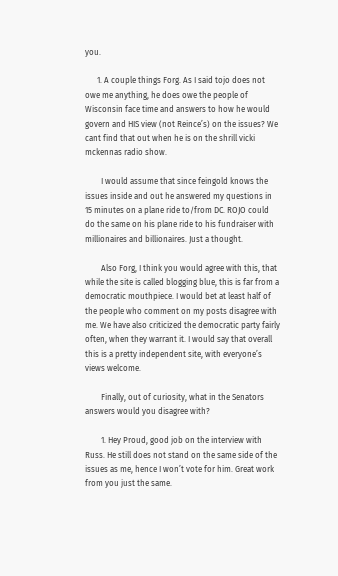you.

      1. A couple things Forg. As I said tojo does not owe me anything, he does owe the people of Wisconsin face time and answers to how he would govern and HIS view (not Reince’s) on the issues? We cant find that out when he is on the shrill vicki mckennas radio show.

        I would assume that since feingold knows the issues inside and out he answered my questions in 15 minutes on a plane ride to/from DC. ROJO could do the same on his plane ride to his fundraiser with millionaires and billionaires. Just a thought.

        Also Forg, I think you would agree with this, that while the site is called blogging blue, this is far from a democratic mouthpiece. I would bet at least half of the people who comment on my posts disagree with me. We have also criticized the democratic party fairly often, when they warrant it. I would say that overall this is a pretty independent site, with everyone’s views welcome.

        Finally, out of curiosity, what in the Senators answers would you disagree with?

        1. Hey Proud, good job on the interview with Russ. He still does not stand on the same side of the issues as me, hence I won’t vote for him. Great work from you just the same.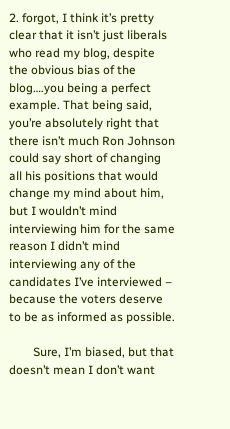2. forgot, I think it’s pretty clear that it isn’t just liberals who read my blog, despite the obvious bias of the blog….you being a perfect example. That being said, you’re absolutely right that there isn’t much Ron Johnson could say short of changing all his positions that would change my mind about him, but I wouldn’t mind interviewing him for the same reason I didn’t mind interviewing any of the candidates I’ve interviewed – because the voters deserve to be as informed as possible.

        Sure, I’m biased, but that doesn’t mean I don’t want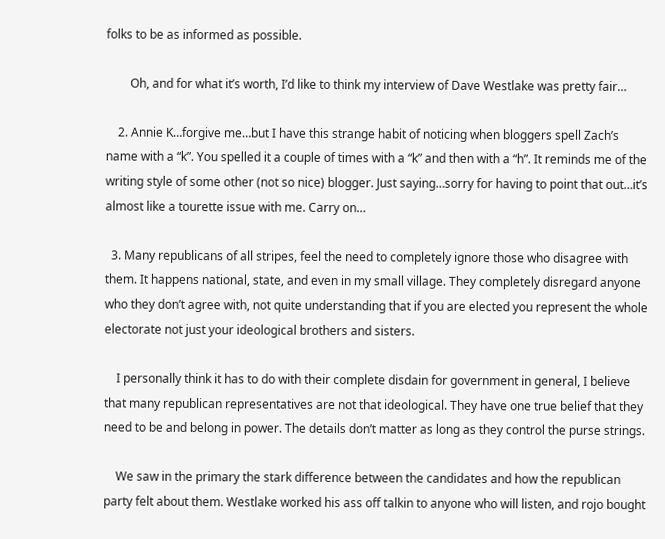folks to be as informed as possible.

        Oh, and for what it’s worth, I’d like to think my interview of Dave Westlake was pretty fair…

    2. Annie K…forgive me…but I have this strange habit of noticing when bloggers spell Zach’s name with a “k”. You spelled it a couple of times with a “k” and then with a “h”. It reminds me of the writing style of some other (not so nice) blogger. Just saying…sorry for having to point that out…it’s almost like a tourette issue with me. Carry on…

  3. Many republicans of all stripes, feel the need to completely ignore those who disagree with them. It happens national, state, and even in my small village. They completely disregard anyone who they don’t agree with, not quite understanding that if you are elected you represent the whole electorate not just your ideological brothers and sisters.

    I personally think it has to do with their complete disdain for government in general, I believe that many republican representatives are not that ideological. They have one true belief that they need to be and belong in power. The details don’t matter as long as they control the purse strings.

    We saw in the primary the stark difference between the candidates and how the republican party felt about them. Westlake worked his ass off talkin to anyone who will listen, and rojo bought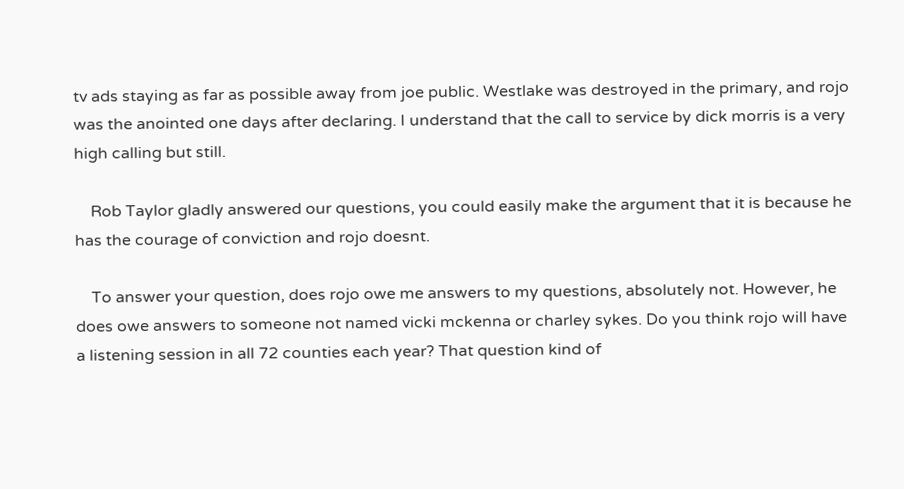tv ads staying as far as possible away from joe public. Westlake was destroyed in the primary, and rojo was the anointed one days after declaring. I understand that the call to service by dick morris is a very high calling but still.

    Rob Taylor gladly answered our questions, you could easily make the argument that it is because he has the courage of conviction and rojo doesnt.

    To answer your question, does rojo owe me answers to my questions, absolutely not. However, he does owe answers to someone not named vicki mckenna or charley sykes. Do you think rojo will have a listening session in all 72 counties each year? That question kind of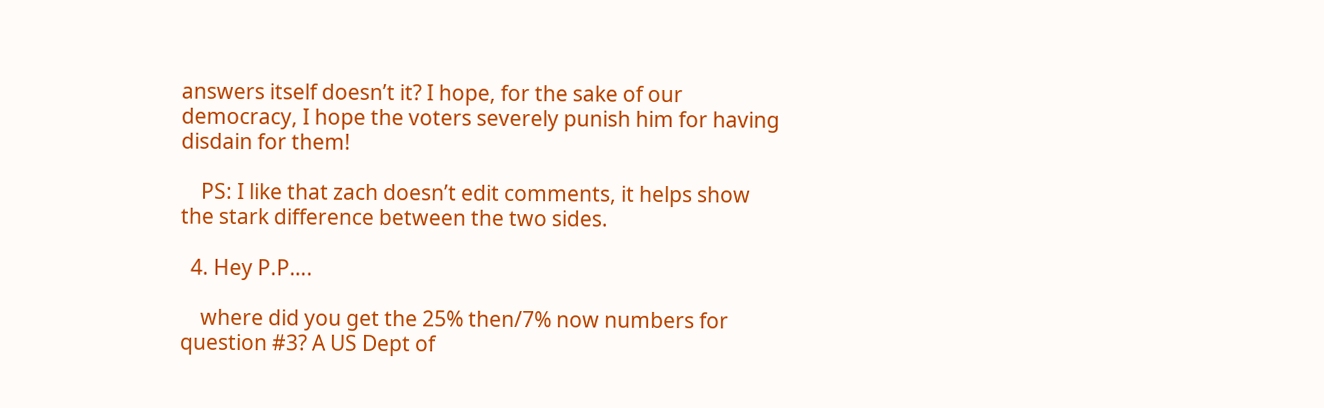answers itself doesn’t it? I hope, for the sake of our democracy, I hope the voters severely punish him for having disdain for them!

    PS: I like that zach doesn’t edit comments, it helps show the stark difference between the two sides.

  4. Hey P.P….

    where did you get the 25% then/7% now numbers for question #3? A US Dept of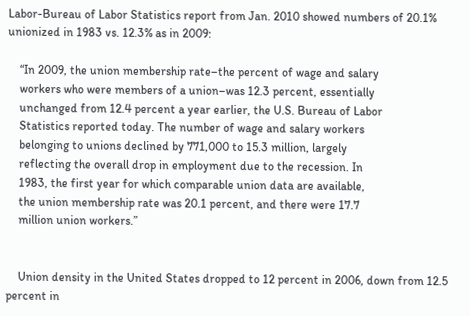Labor-Bureau of Labor Statistics report from Jan. 2010 showed numbers of 20.1% unionized in 1983 vs. 12.3% as in 2009:

    “In 2009, the union membership rate–the percent of wage and salary
    workers who were members of a union–was 12.3 percent, essentially
    unchanged from 12.4 percent a year earlier, the U.S. Bureau of Labor
    Statistics reported today. The number of wage and salary workers
    belonging to unions declined by 771,000 to 15.3 million, largely
    reflecting the overall drop in employment due to the recession. In
    1983, the first year for which comparable union data are available,
    the union membership rate was 20.1 percent, and there were 17.7
    million union workers.”


    Union density in the United States dropped to 12 percent in 2006, down from 12.5 percent in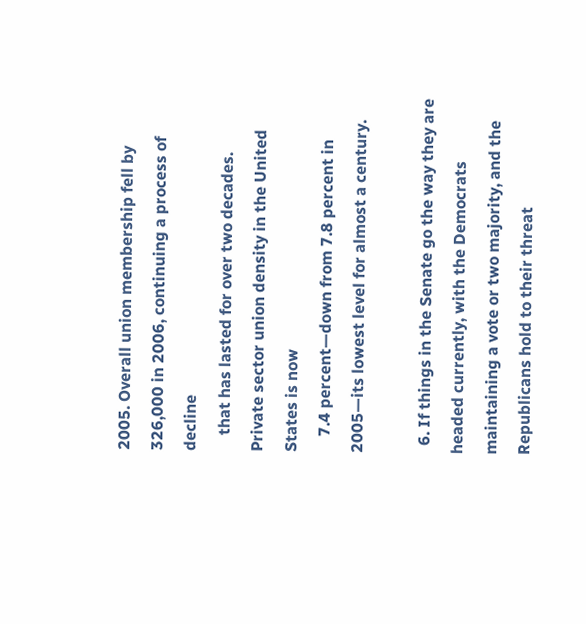2005. Overall union membership fell by 326,000 in 2006, continuing a process of decline
    that has lasted for over two decades. Private sector union density in the United States is now
    7.4 percent—down from 7.8 percent in 2005—its lowest level for almost a century.

  6. If things in the Senate go the way they are headed currently, with the Democrats maintaining a vote or two majority, and the Republicans hold to their threat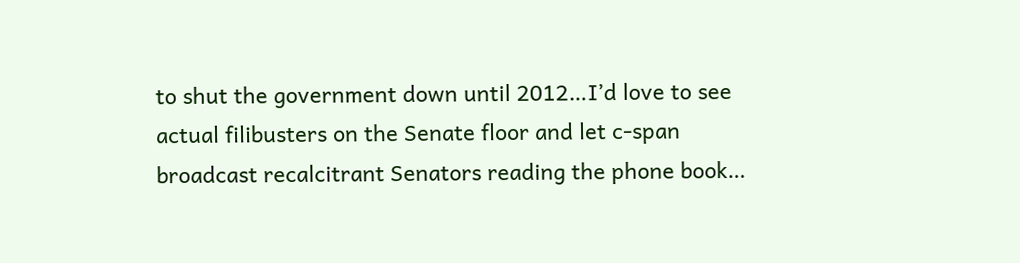to shut the government down until 2012…I’d love to see actual filibusters on the Senate floor and let c-span broadcast recalcitrant Senators reading the phone book…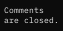Comments are closed.